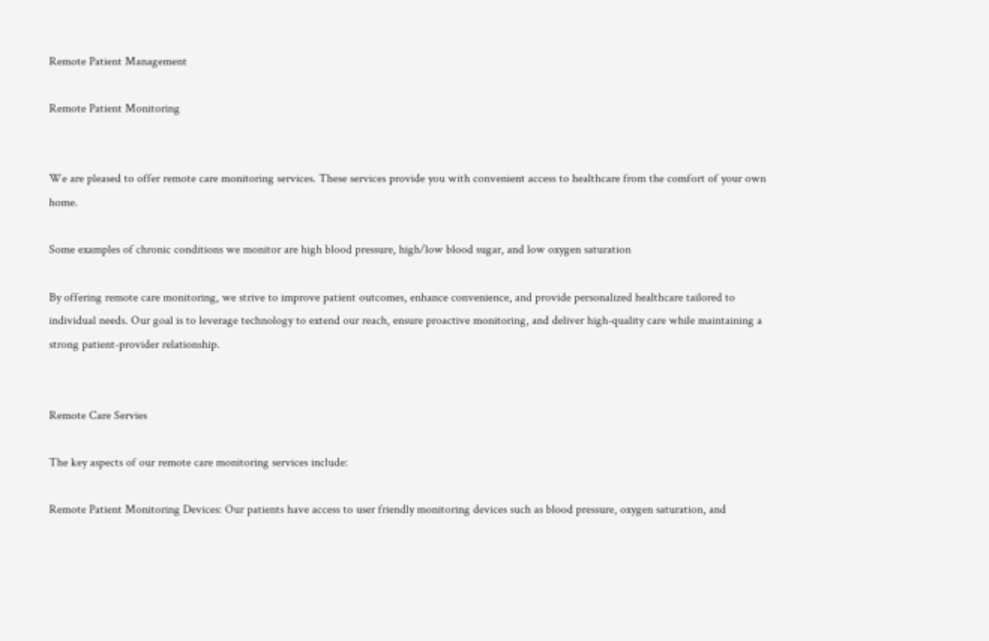Remote Patient Management

Remote Patient Monitoring


We are pleased to offer remote care monitoring services. These services provide you with convenient access to healthcare from the comfort of your own home.

Some examples of chronic conditions we monitor are high blood pressure, high/low blood sugar, and low oxygen saturation

By offering remote care monitoring, we strive to improve patient outcomes, enhance convenience, and provide personalized healthcare tailored to individual needs. Our goal is to leverage technology to extend our reach, ensure proactive monitoring, and deliver high-quality care while maintaining a strong patient-provider relationship.


Remote Care Servies

The key aspects of our remote care monitoring services include:

Remote Patient Monitoring Devices: Our patients have access to user friendly monitoring devices such as blood pressure, oxygen saturation, and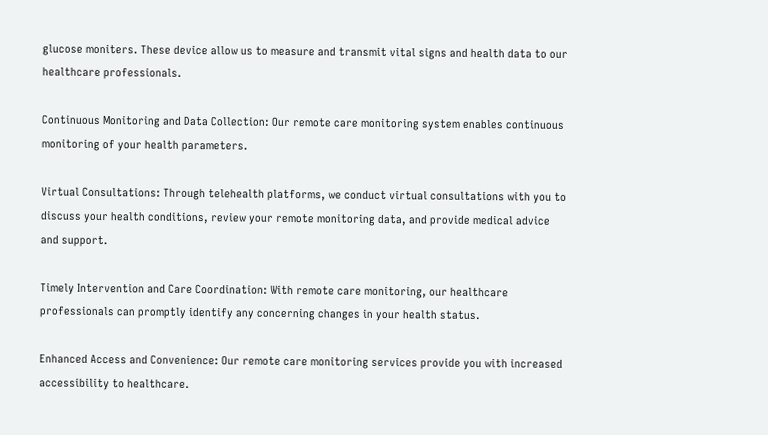glucose moniters. These device allow us to measure and transmit vital signs and health data to our healthcare professionals.

Continuous Monitoring and Data Collection: Our remote care monitoring system enables continuous monitoring of your health parameters.

Virtual Consultations: Through telehealth platforms, we conduct virtual consultations with you to discuss your health conditions, review your remote monitoring data, and provide medical advice and support.

Timely Intervention and Care Coordination: With remote care monitoring, our healthcare professionals can promptly identify any concerning changes in your health status.

Enhanced Access and Convenience: Our remote care monitoring services provide you with increased accessibility to healthcare.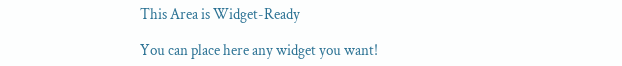This Area is Widget-Ready

You can place here any widget you want!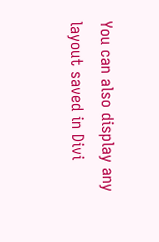You can also display any layout saved in Divi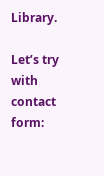Library.

Let’s try with contact form: